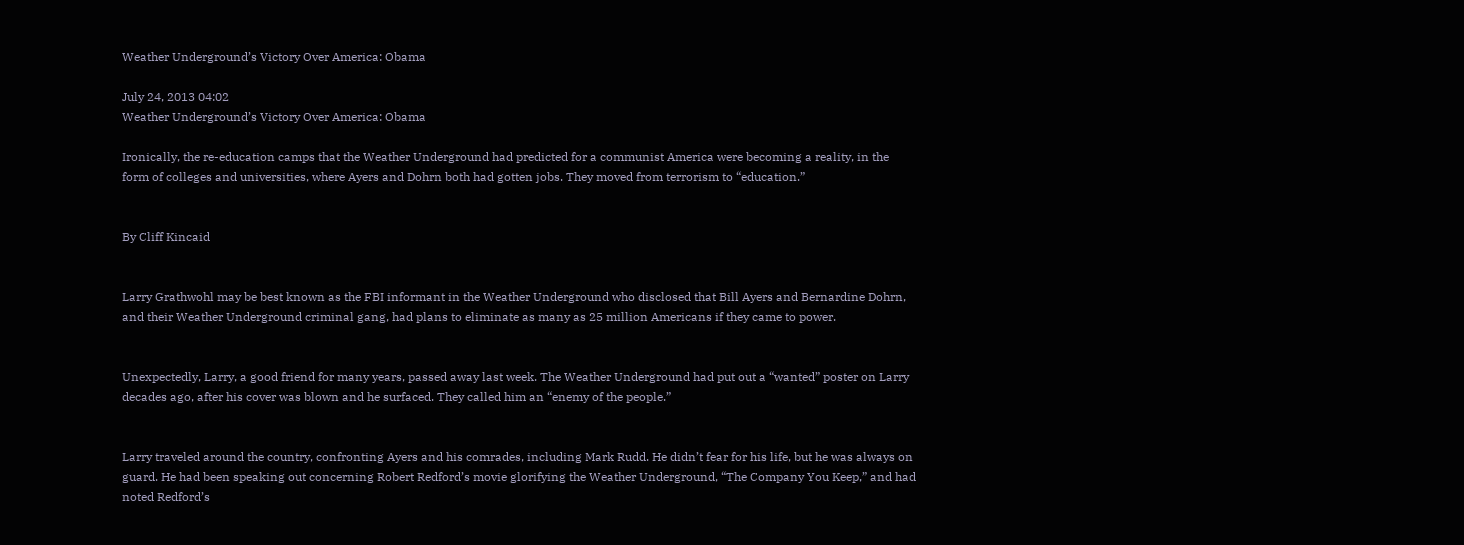Weather Underground’s Victory Over America: Obama

July 24, 2013 04:02
Weather Underground’s Victory Over America: Obama

Ironically, the re-education camps that the Weather Underground had predicted for a communist America were becoming a reality, in the form of colleges and universities, where Ayers and Dohrn both had gotten jobs. They moved from terrorism to “education.”


By Cliff Kincaid


Larry Grathwohl may be best known as the FBI informant in the Weather Underground who disclosed that Bill Ayers and Bernardine Dohrn, and their Weather Underground criminal gang, had plans to eliminate as many as 25 million Americans if they came to power.


Unexpectedly, Larry, a good friend for many years, passed away last week. The Weather Underground had put out a “wanted” poster on Larry decades ago, after his cover was blown and he surfaced. They called him an “enemy of the people.”


Larry traveled around the country, confronting Ayers and his comrades, including Mark Rudd. He didn’t fear for his life, but he was always on guard. He had been speaking out concerning Robert Redford’s movie glorifying the Weather Underground, “The Company You Keep,” and had noted Redford’s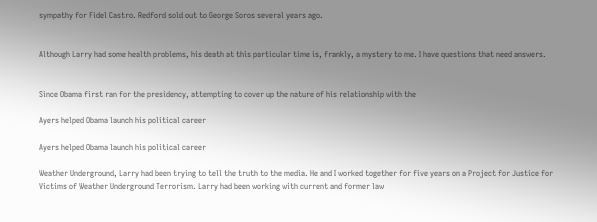sympathy for Fidel Castro. Redford sold out to George Soros several years ago.


Although Larry had some health problems, his death at this particular time is, frankly, a mystery to me. I have questions that need answers.


Since Obama first ran for the presidency, attempting to cover up the nature of his relationship with the

Ayers helped Obama launch his political career

Ayers helped Obama launch his political career

Weather Underground, Larry had been trying to tell the truth to the media. He and I worked together for five years on a Project for Justice for Victims of Weather Underground Terrorism. Larry had been working with current and former law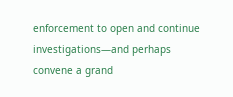enforcement to open and continue investigations—and perhaps convene a grand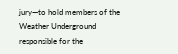jury—to hold members of the Weather Underground responsible for the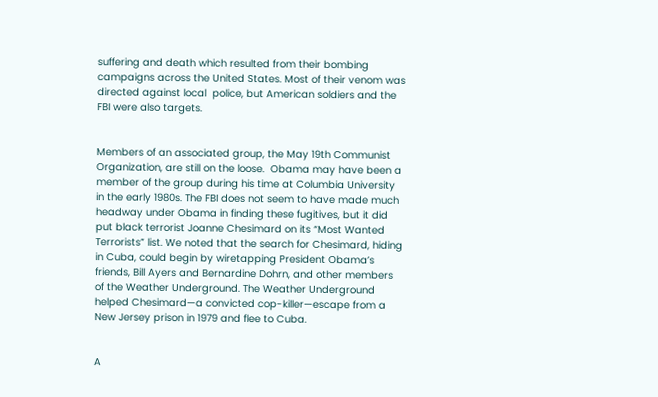suffering and death which resulted from their bombing campaigns across the United States. Most of their venom was directed against local  police, but American soldiers and the FBI were also targets.


Members of an associated group, the May 19th Communist Organization, are still on the loose.  Obama may have been a member of the group during his time at Columbia University in the early 1980s. The FBI does not seem to have made much headway under Obama in finding these fugitives, but it did put black terrorist Joanne Chesimard on its “Most Wanted Terrorists” list. We noted that the search for Chesimard, hiding in Cuba, could begin by wiretapping President Obama’s friends, Bill Ayers and Bernardine Dohrn, and other members of the Weather Underground. The Weather Underground helped Chesimard—a convicted cop-killer—escape from a New Jersey prison in 1979 and flee to Cuba.


A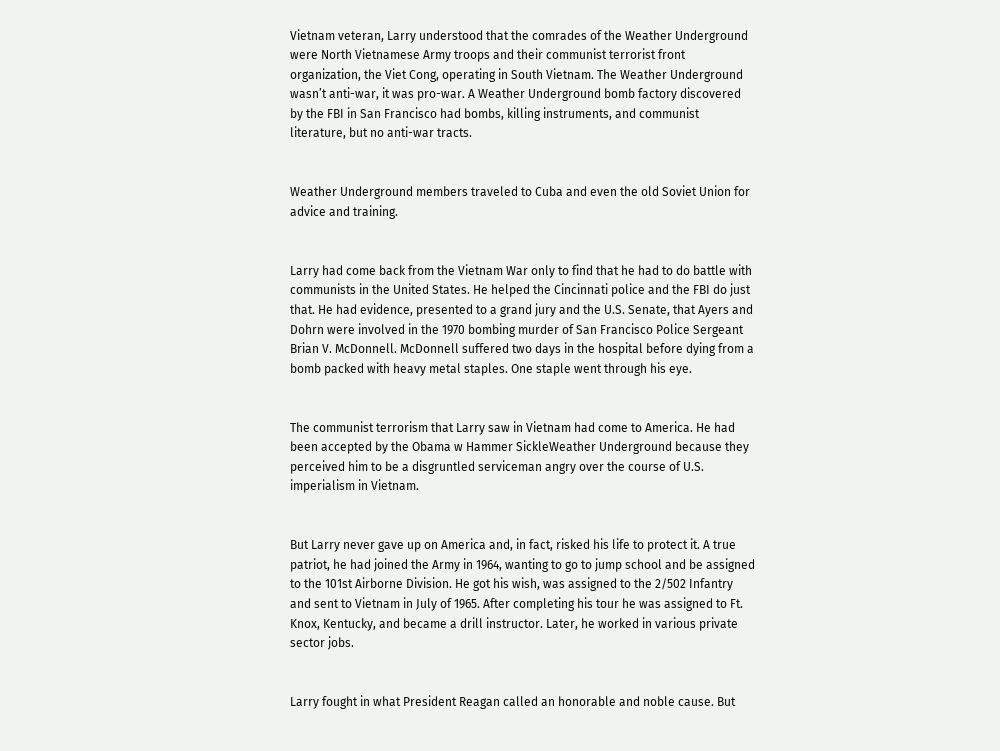Vietnam veteran, Larry understood that the comrades of the Weather Underground were North Vietnamese Army troops and their communist terrorist front organization, the Viet Cong, operating in South Vietnam. The Weather Underground wasn’t anti-war, it was pro-war. A Weather Underground bomb factory discovered by the FBI in San Francisco had bombs, killing instruments, and communist literature, but no anti-war tracts.


Weather Underground members traveled to Cuba and even the old Soviet Union for advice and training.


Larry had come back from the Vietnam War only to find that he had to do battle with communists in the United States. He helped the Cincinnati police and the FBI do just that. He had evidence, presented to a grand jury and the U.S. Senate, that Ayers and Dohrn were involved in the 1970 bombing murder of San Francisco Police Sergeant Brian V. McDonnell. McDonnell suffered two days in the hospital before dying from a bomb packed with heavy metal staples. One staple went through his eye.


The communist terrorism that Larry saw in Vietnam had come to America. He had been accepted by the Obama w Hammer SickleWeather Underground because they perceived him to be a disgruntled serviceman angry over the course of U.S. imperialism in Vietnam.


But Larry never gave up on America and, in fact, risked his life to protect it. A true patriot, he had joined the Army in 1964, wanting to go to jump school and be assigned to the 101st Airborne Division. He got his wish, was assigned to the 2/502 Infantry and sent to Vietnam in July of 1965. After completing his tour he was assigned to Ft. Knox, Kentucky, and became a drill instructor. Later, he worked in various private sector jobs.


Larry fought in what President Reagan called an honorable and noble cause. But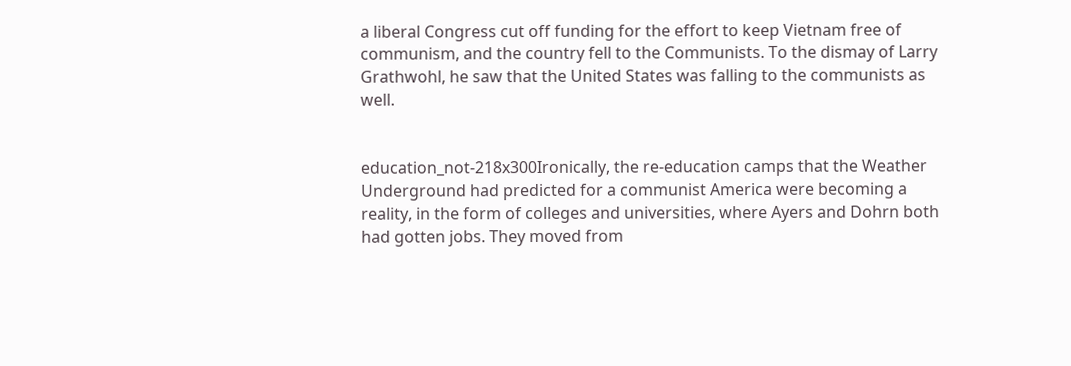a liberal Congress cut off funding for the effort to keep Vietnam free of communism, and the country fell to the Communists. To the dismay of Larry Grathwohl, he saw that the United States was falling to the communists as well.


education_not-218x300Ironically, the re-education camps that the Weather Underground had predicted for a communist America were becoming a reality, in the form of colleges and universities, where Ayers and Dohrn both had gotten jobs. They moved from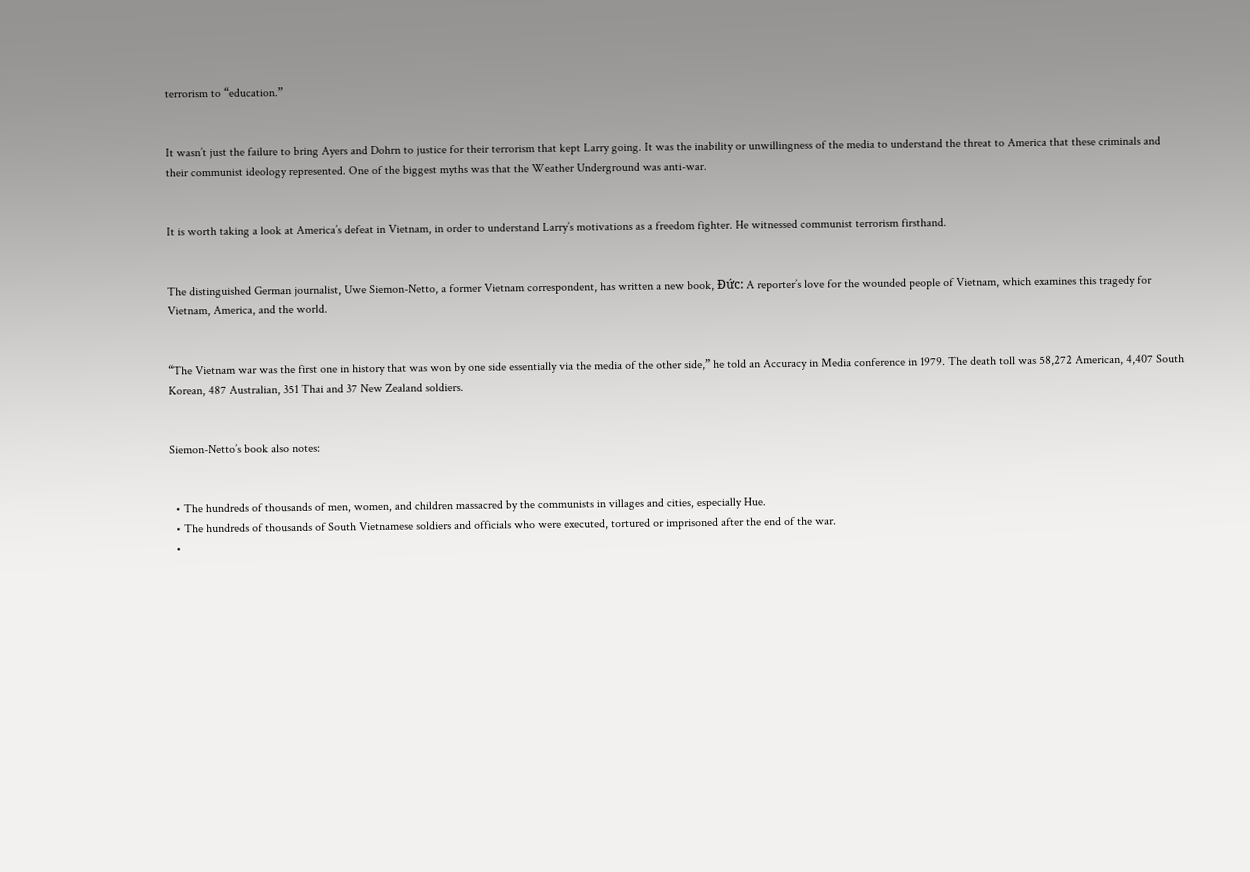terrorism to “education.”


It wasn’t just the failure to bring Ayers and Dohrn to justice for their terrorism that kept Larry going. It was the inability or unwillingness of the media to understand the threat to America that these criminals and their communist ideology represented. One of the biggest myths was that the Weather Underground was anti-war.


It is worth taking a look at America’s defeat in Vietnam, in order to understand Larry’s motivations as a freedom fighter. He witnessed communist terrorism firsthand.


The distinguished German journalist, Uwe Siemon-Netto, a former Vietnam correspondent, has written a new book, Đức: A reporter’s love for the wounded people of Vietnam, which examines this tragedy for Vietnam, America, and the world.


“The Vietnam war was the first one in history that was won by one side essentially via the media of the other side,” he told an Accuracy in Media conference in 1979. The death toll was 58,272 American, 4,407 South Korean, 487 Australian, 351 Thai and 37 New Zealand soldiers.


Siemon-Netto’s book also notes:


  • The hundreds of thousands of men, women, and children massacred by the communists in villages and cities, especially Hue.
  • The hundreds of thousands of South Vietnamese soldiers and officials who were executed, tortured or imprisoned after the end of the war.
  •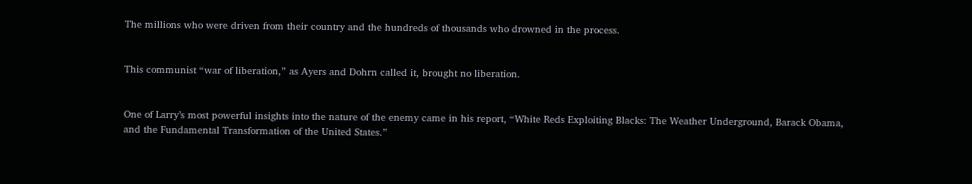The millions who were driven from their country and the hundreds of thousands who drowned in the process.


This communist “war of liberation,” as Ayers and Dohrn called it, brought no liberation.


One of Larry’s most powerful insights into the nature of the enemy came in his report, “White Reds Exploiting Blacks: The Weather Underground, Barack Obama, and the Fundamental Transformation of the United States.”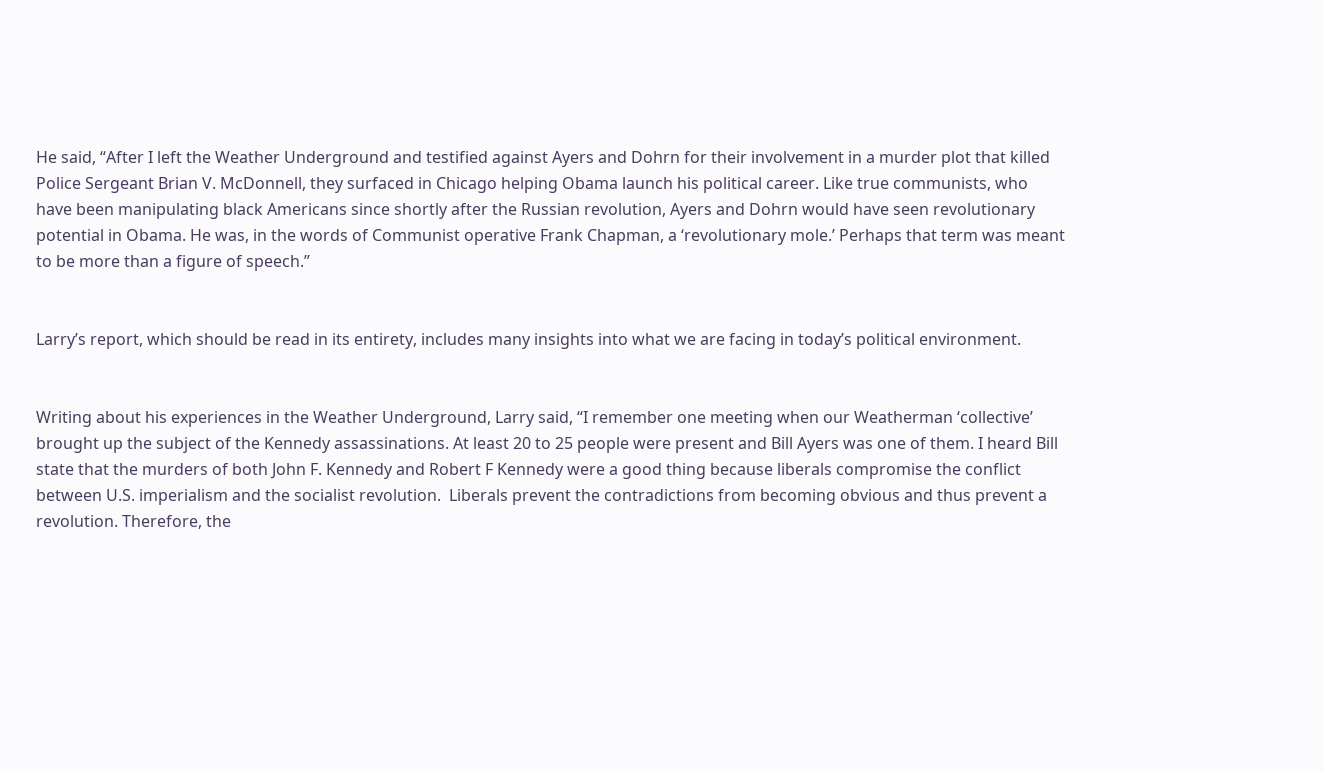He said, “After I left the Weather Underground and testified against Ayers and Dohrn for their involvement in a murder plot that killed Police Sergeant Brian V. McDonnell, they surfaced in Chicago helping Obama launch his political career. Like true communists, who have been manipulating black Americans since shortly after the Russian revolution, Ayers and Dohrn would have seen revolutionary potential in Obama. He was, in the words of Communist operative Frank Chapman, a ‘revolutionary mole.’ Perhaps that term was meant to be more than a figure of speech.”


Larry’s report, which should be read in its entirety, includes many insights into what we are facing in today’s political environment.


Writing about his experiences in the Weather Underground, Larry said, “I remember one meeting when our Weatherman ‘collective’ brought up the subject of the Kennedy assassinations. At least 20 to 25 people were present and Bill Ayers was one of them. I heard Bill state that the murders of both John F. Kennedy and Robert F Kennedy were a good thing because liberals compromise the conflict between U.S. imperialism and the socialist revolution.  Liberals prevent the contradictions from becoming obvious and thus prevent a revolution. Therefore, the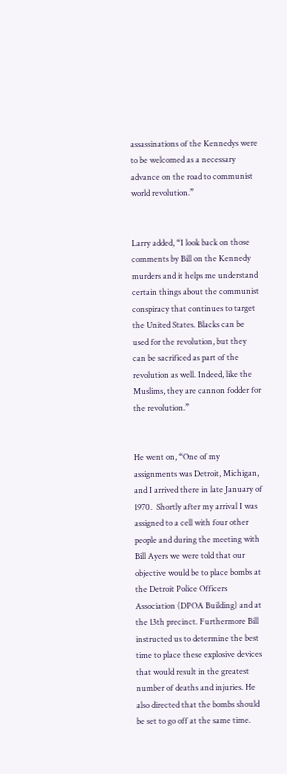assassinations of the Kennedys were to be welcomed as a necessary advance on the road to communist world revolution.”


Larry added, “I look back on those comments by Bill on the Kennedy murders and it helps me understand certain things about the communist conspiracy that continues to target the United States. Blacks can be used for the revolution, but they can be sacrificed as part of the revolution as well. Indeed, like the Muslims, they are cannon fodder for the revolution.”


He went on, “One of my assignments was Detroit, Michigan, and I arrived there in late January of 1970.  Shortly after my arrival I was assigned to a cell with four other people and during the meeting with Bill Ayers we were told that our objective would be to place bombs at the Detroit Police Officers Association (DPOA Building) and at the 13th precinct. Furthermore Bill instructed us to determine the best time to place these explosive devices that would result in the greatest number of deaths and injuries. He also directed that the bombs should be set to go off at the same time.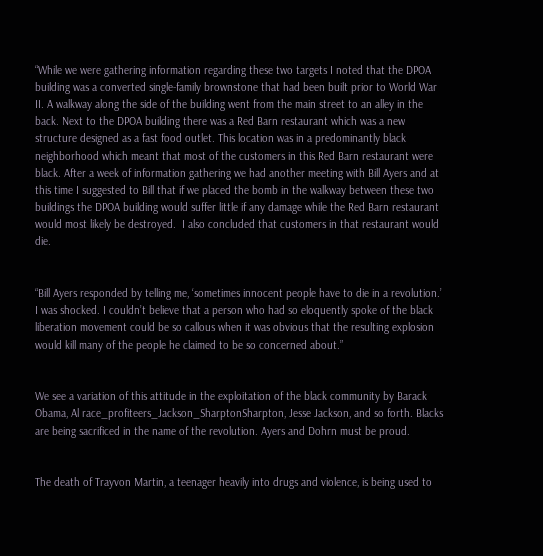“While we were gathering information regarding these two targets I noted that the DPOA building was a converted single-family brownstone that had been built prior to World War II. A walkway along the side of the building went from the main street to an alley in the back. Next to the DPOA building there was a Red Barn restaurant which was a new structure designed as a fast food outlet. This location was in a predominantly black neighborhood which meant that most of the customers in this Red Barn restaurant were black. After a week of information gathering we had another meeting with Bill Ayers and at this time I suggested to Bill that if we placed the bomb in the walkway between these two buildings the DPOA building would suffer little if any damage while the Red Barn restaurant would most likely be destroyed.  I also concluded that customers in that restaurant would die.


“Bill Ayers responded by telling me, ‘sometimes innocent people have to die in a revolution.’ I was shocked. I couldn’t believe that a person who had so eloquently spoke of the black liberation movement could be so callous when it was obvious that the resulting explosion would kill many of the people he claimed to be so concerned about.”


We see a variation of this attitude in the exploitation of the black community by Barack Obama, Al race_profiteers_Jackson_SharptonSharpton, Jesse Jackson, and so forth. Blacks are being sacrificed in the name of the revolution. Ayers and Dohrn must be proud.


The death of Trayvon Martin, a teenager heavily into drugs and violence, is being used to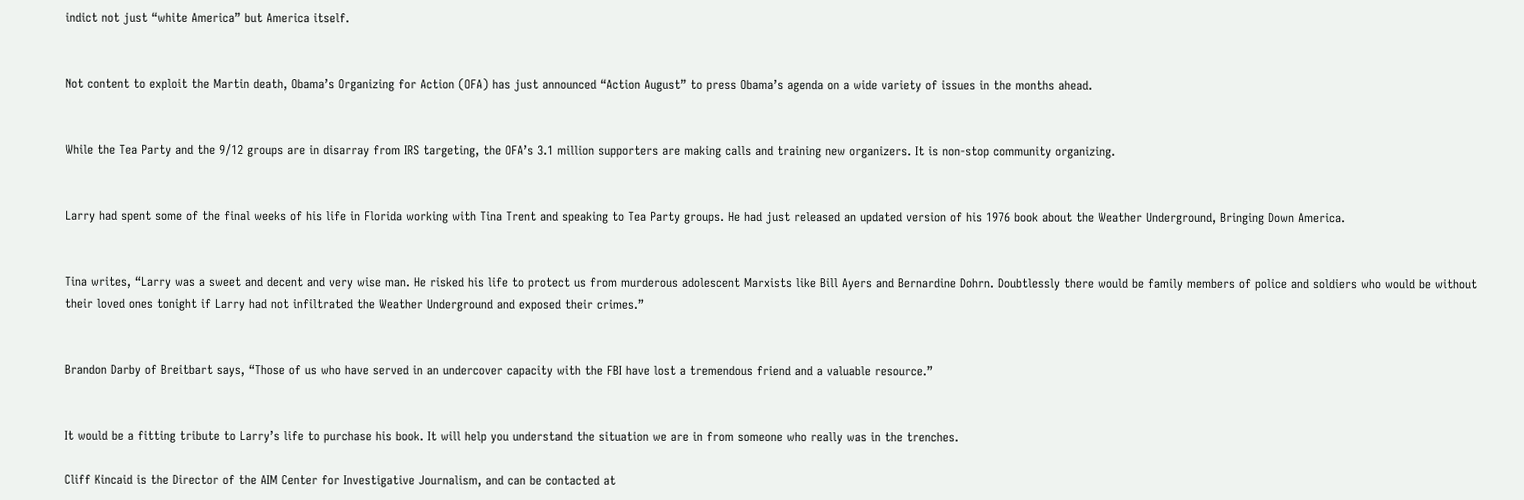indict not just “white America” but America itself.


Not content to exploit the Martin death, Obama’s Organizing for Action (OFA) has just announced “Action August” to press Obama’s agenda on a wide variety of issues in the months ahead.


While the Tea Party and the 9/12 groups are in disarray from IRS targeting, the OFA’s 3.1 million supporters are making calls and training new organizers. It is non-stop community organizing.


Larry had spent some of the final weeks of his life in Florida working with Tina Trent and speaking to Tea Party groups. He had just released an updated version of his 1976 book about the Weather Underground, Bringing Down America.


Tina writes, “Larry was a sweet and decent and very wise man. He risked his life to protect us from murderous adolescent Marxists like Bill Ayers and Bernardine Dohrn. Doubtlessly there would be family members of police and soldiers who would be without their loved ones tonight if Larry had not infiltrated the Weather Underground and exposed their crimes.”


Brandon Darby of Breitbart says, “Those of us who have served in an undercover capacity with the FBI have lost a tremendous friend and a valuable resource.”


It would be a fitting tribute to Larry’s life to purchase his book. It will help you understand the situation we are in from someone who really was in the trenches.

Cliff Kincaid is the Director of the AIM Center for Investigative Journalism, and can be contacted at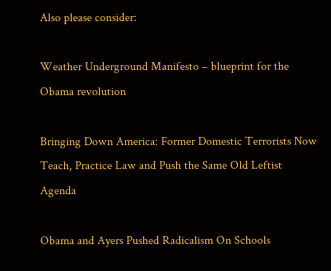Also please consider:

Weather Underground Manifesto – blueprint for the Obama revolution

Bringing Down America: Former Domestic Terrorists Now Teach, Practice Law and Push the Same Old Leftist Agenda

Obama and Ayers Pushed Radicalism On Schools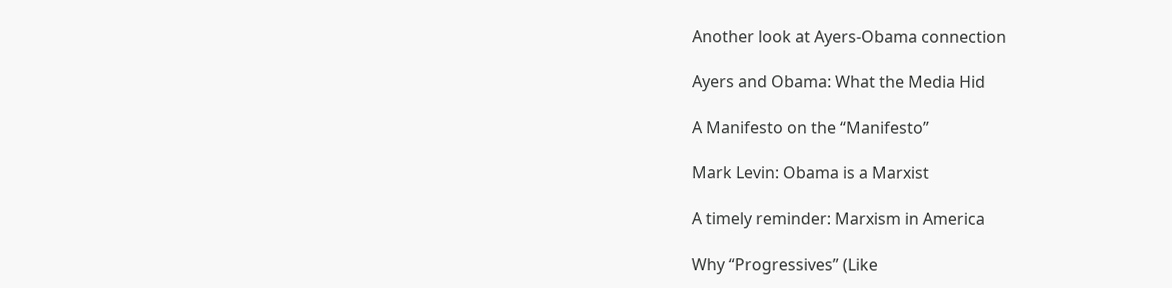Another look at Ayers-Obama connection

Ayers and Obama: What the Media Hid

A Manifesto on the “Manifesto”

Mark Levin: Obama is a Marxist

A timely reminder: Marxism in America

Why “Progressives” (Like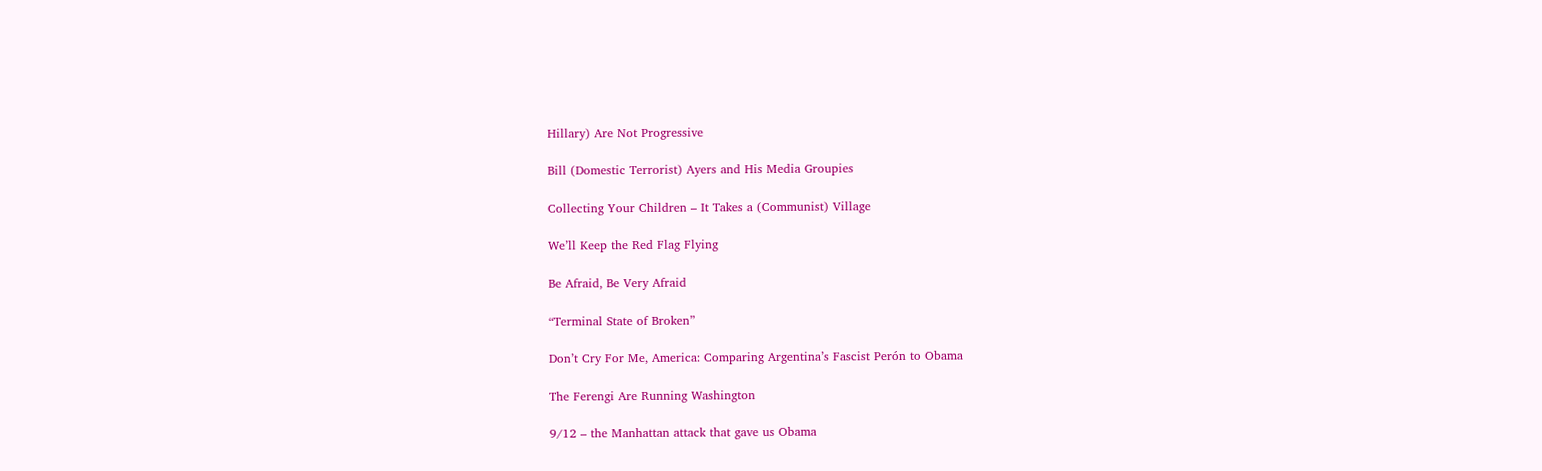Hillary) Are Not Progressive

Bill (Domestic Terrorist) Ayers and His Media Groupies

Collecting Your Children – It Takes a (Communist) Village

We’ll Keep the Red Flag Flying

Be Afraid, Be Very Afraid

“Terminal State of Broken”

Don’t Cry For Me, America: Comparing Argentina’s Fascist Perón to Obama

The Ferengi Are Running Washington

9/12 – the Manhattan attack that gave us Obama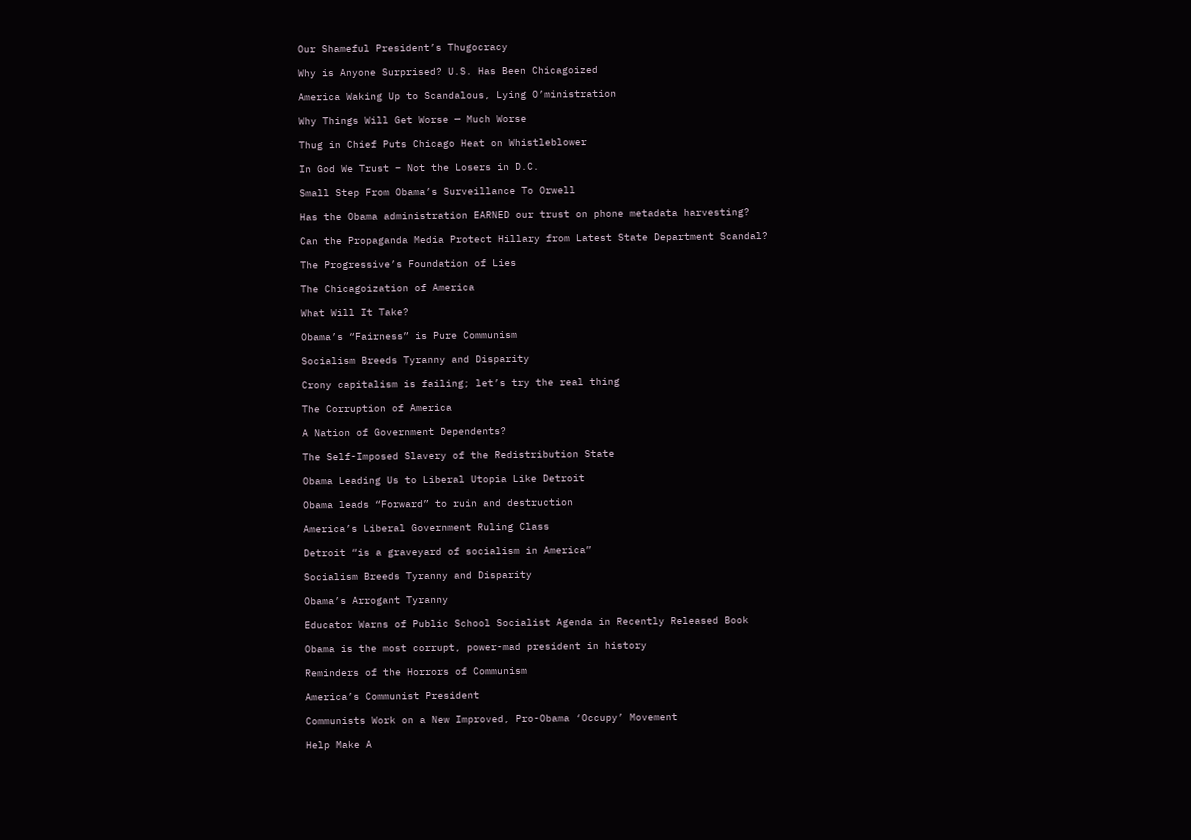Our Shameful President’s Thugocracy

Why is Anyone Surprised? U.S. Has Been Chicagoized

America Waking Up to Scandalous, Lying O’ministration

Why Things Will Get Worse — Much Worse

Thug in Chief Puts Chicago Heat on Whistleblower

In God We Trust – Not the Losers in D.C.

Small Step From Obama’s Surveillance To Orwell

Has the Obama administration EARNED our trust on phone metadata harvesting?

Can the Propaganda Media Protect Hillary from Latest State Department Scandal?

The Progressive’s Foundation of Lies

The Chicagoization of America

What Will It Take?

Obama’s “Fairness” is Pure Communism

Socialism Breeds Tyranny and Disparity

Crony capitalism is failing; let’s try the real thing

The Corruption of America

A Nation of Government Dependents?

The Self-Imposed Slavery of the Redistribution State

Obama Leading Us to Liberal Utopia Like Detroit

Obama leads “Forward” to ruin and destruction

America’s Liberal Government Ruling Class

Detroit “is a graveyard of socialism in America”

Socialism Breeds Tyranny and Disparity

Obama’s Arrogant Tyranny

Educator Warns of Public School Socialist Agenda in Recently Released Book

Obama is the most corrupt, power-mad president in history

Reminders of the Horrors of Communism

America’s Communist President

Communists Work on a New Improved, Pro-Obama ‘Occupy’ Movement

Help Make A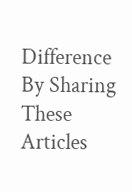Difference By Sharing These Articles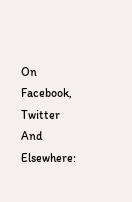On Facebook, Twitter And Elsewhere: